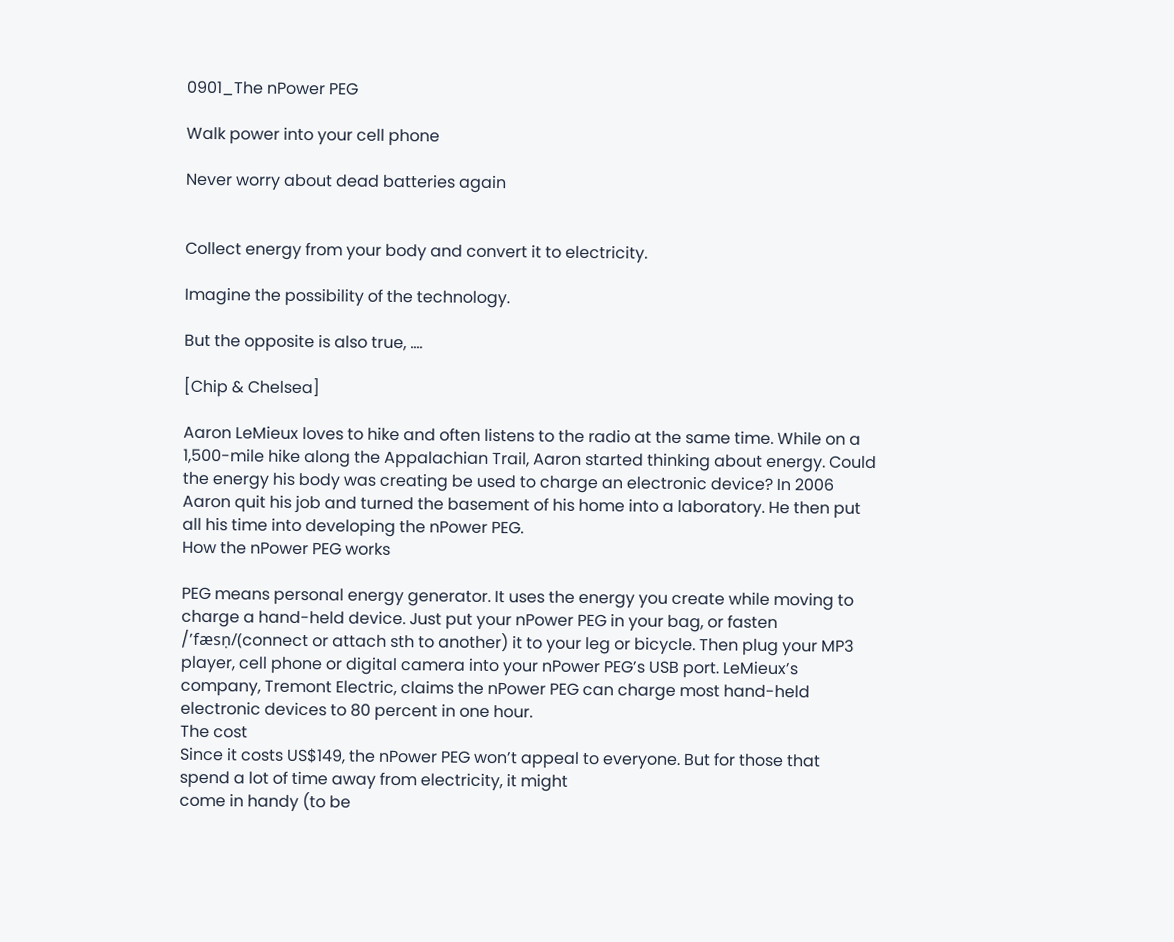0901_The nPower PEG

Walk power into your cell phone

Never worry about dead batteries again


Collect energy from your body and convert it to electricity.

Imagine the possibility of the technology.

But the opposite is also true, ….

[Chip & Chelsea]

Aaron LeMieux loves to hike and often listens to the radio at the same time. While on a 1,500-mile hike along the Appalachian Trail, Aaron started thinking about energy. Could the energy his body was creating be used to charge an electronic device? In 2006 Aaron quit his job and turned the basement of his home into a laboratory. He then put all his time into developing the nPower PEG.
How the nPower PEG works

PEG means personal energy generator. It uses the energy you create while moving to charge a hand-held device. Just put your nPower PEG in your bag, or fasten /’fæsṇ/(connect or attach sth to another) it to your leg or bicycle. Then plug your MP3 player, cell phone or digital camera into your nPower PEG’s USB port. LeMieux’s company, Tremont Electric, claims the nPower PEG can charge most hand-held electronic devices to 80 percent in one hour.
The cost
Since it costs US$149, the nPower PEG won’t appeal to everyone. But for those that spend a lot of time away from electricity, it might
come in handy (to be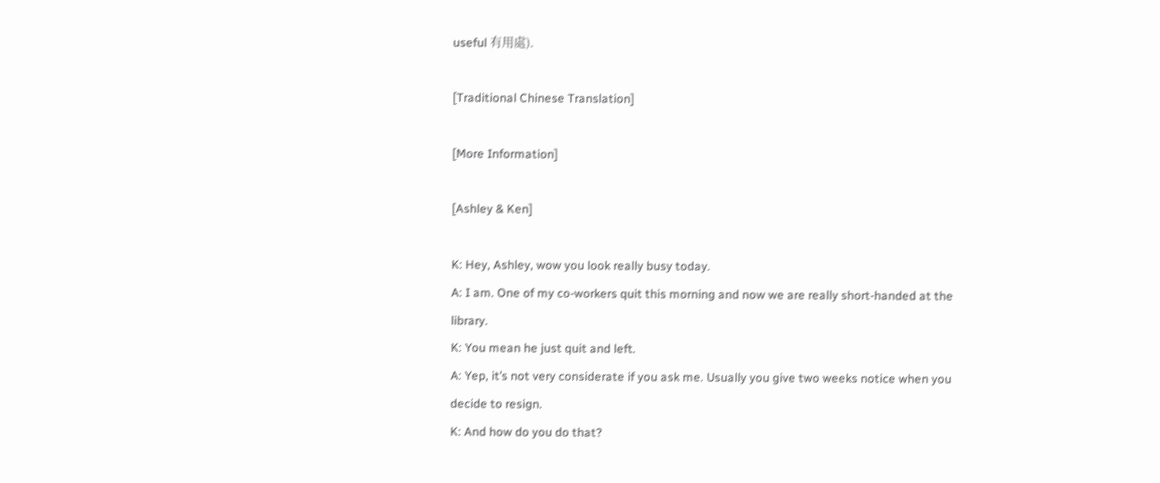useful 有用處).

[Traditional Chinese Translation]

[More Information]

[Ashley & Ken]

K: Hey, Ashley, wow you look really busy today.
A: I am. One of my co-workers quit this morning and now we are really short-handed at the library.
K: You mean he just quit and left.
A: Yep, it’s not very considerate if you ask me. Usually you give two weeks notice when you decide to resign.
K: And how do you do that?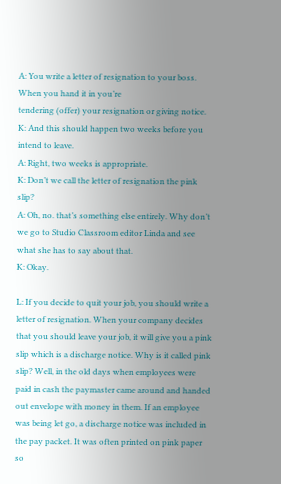A: You write a letter of resignation to your boss. When you hand it in you’re
tendering (offer) your resignation or giving notice.
K: And this should happen two weeks before you intend to leave.
A: Right, two weeks is appropriate.
K: Don’t we call the letter of resignation the pink slip?
A: Oh, no. that’s something else entirely. Why don’t we go to Studio Classroom editor Linda and see what she has to say about that.
K: Okay.

L: If you decide to quit your job, you should write a letter of resignation. When your company decides that you should leave your job, it will give you a pink slip which is a discharge notice. Why is it called pink slip? Well, in the old days when employees were paid in cash the paymaster came around and handed out envelope with money in them. If an employee was being let go, a discharge notice was included in the pay packet. It was often printed on pink paper so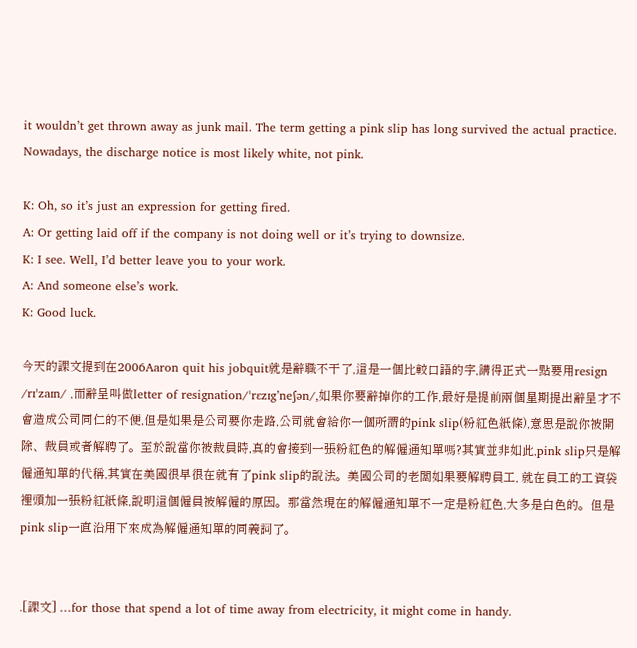it wouldn’t get thrown away as junk mail. The term getting a pink slip has long survived the actual practice. Nowadays, the discharge notice is most likely white, not pink.

K: Oh, so it’s just an expression for getting fired.
A: Or getting laid off if the company is not doing well or it’s trying to downsize.
K: I see. Well, I’d better leave you to your work.
A: And someone else’s work.
K: Good luck.

今天的課文提到在2006Aaron quit his jobquit就是辭職不干了,這是一個比較口語的字,講得正式一點要用resign /rɪˈzaɪn/ ,而辭呈叫做letter of resignation/ˈrɛzɪg’neʃən/,如果你要辭掉你的工作,最好是提前兩個星期提出辭呈才不會造成公司同仁的不便,但是如果是公司要你走路,公司就會給你一個所謂的pink slip(粉紅色紙條),意思是說你被開除、裁員或者解聘了。至於說當你被裁員時,真的會接到一張粉紅色的解僱通知單嗎?其實並非如此,pink slip只是解僱通知單的代稱,其實在美國很早很在就有了pink slip的說法。美國公司的老闆如果要解聘員工, 就在員工的工資袋裡頭加一張粉紅紙條,說明這個僱員被解僱的原因。那當然現在的解僱通知單不一定是粉紅色,大多是白色的。但是pink slip一直沿用下來成為解僱通知單的同義詞了。


.[課文] …for those that spend a lot of time away from electricity, it might come in handy.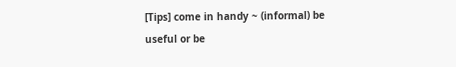[Tips] come in handy ~ (informal) be useful or be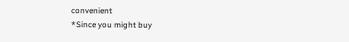convenient
*Since you might buy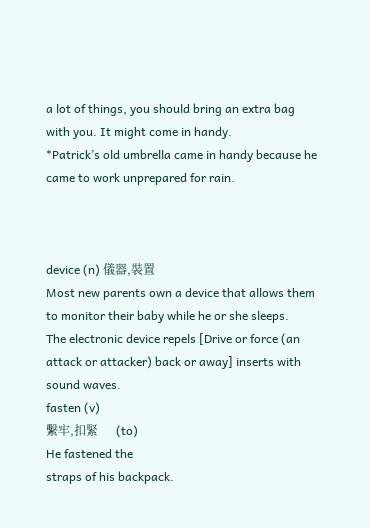a lot of things, you should bring an extra bag with you. It might come in handy.
*Patrick’s old umbrella came in handy because he came to work unprepared for rain.



device (n) 儀器,裝置
Most new parents own a device that allows them to monitor their baby while he or she sleeps.
The electronic device repels [Drive or force (an attack or attacker) back or away] inserts with sound waves.
fasten (v)
繫牢,扣緊      (to)
He fastened the
straps of his backpack.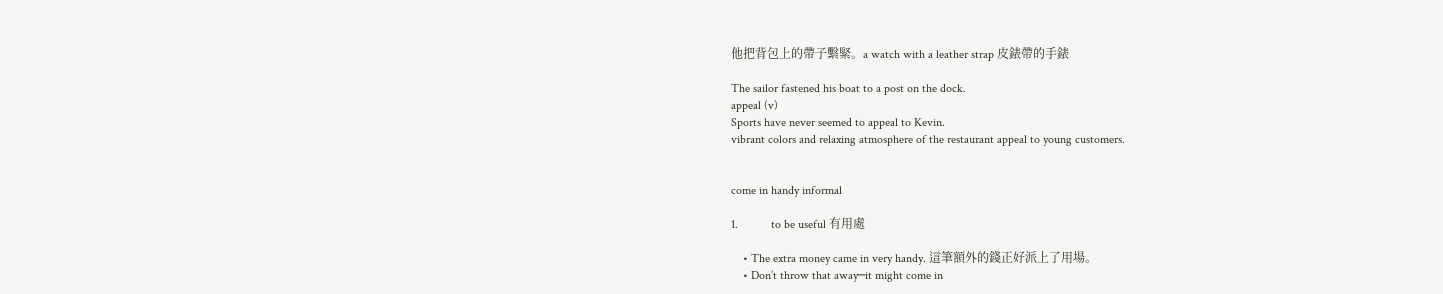他把背包上的帶子繫緊。a watch with a leather strap 皮錶帶的手錶

The sailor fastened his boat to a post on the dock.
appeal (v)
Sports have never seemed to appeal to Kevin.
vibrant colors and relaxing atmosphere of the restaurant appeal to young customers.


come in handy informal

1.           to be useful 有用處

    • The extra money came in very handy. 這筆額外的錢正好派上了用場。
    • Don’t throw that away─it might come in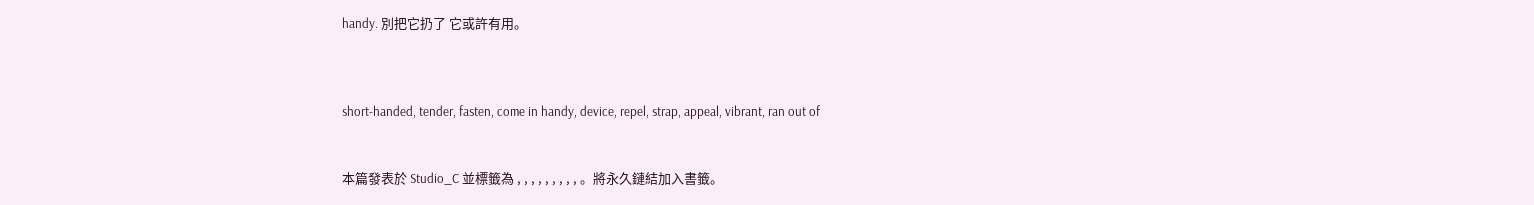handy. 別把它扔了 它或許有用。



short-handed, tender, fasten, come in handy, device, repel, strap, appeal, vibrant, ran out of


本篇發表於 Studio_C 並標籤為 , , , , , , , , , 。將永久鏈結加入書籤。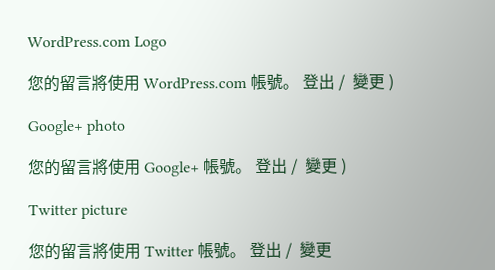WordPress.com Logo

您的留言將使用 WordPress.com 帳號。 登出 /  變更 )

Google+ photo

您的留言將使用 Google+ 帳號。 登出 /  變更 )

Twitter picture

您的留言將使用 Twitter 帳號。 登出 /  變更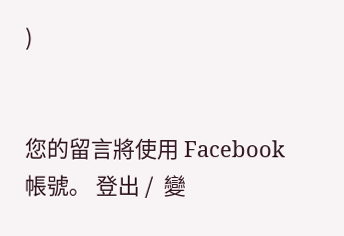)


您的留言將使用 Facebook 帳號。 登出 /  變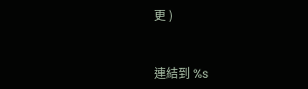更 )


連結到 %s